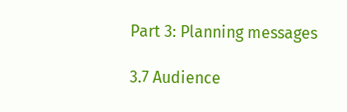Part 3: Planning messages

3.7 Audience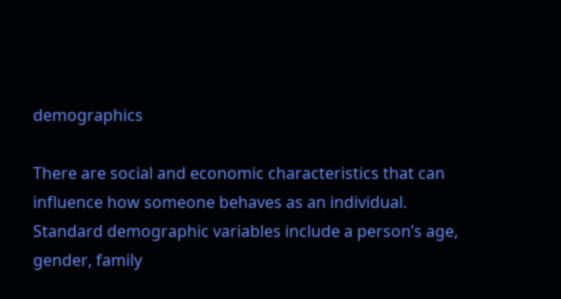demographics

There are social and economic characteristics that can influence how someone behaves as an individual. Standard demographic variables include a person’s age, gender, family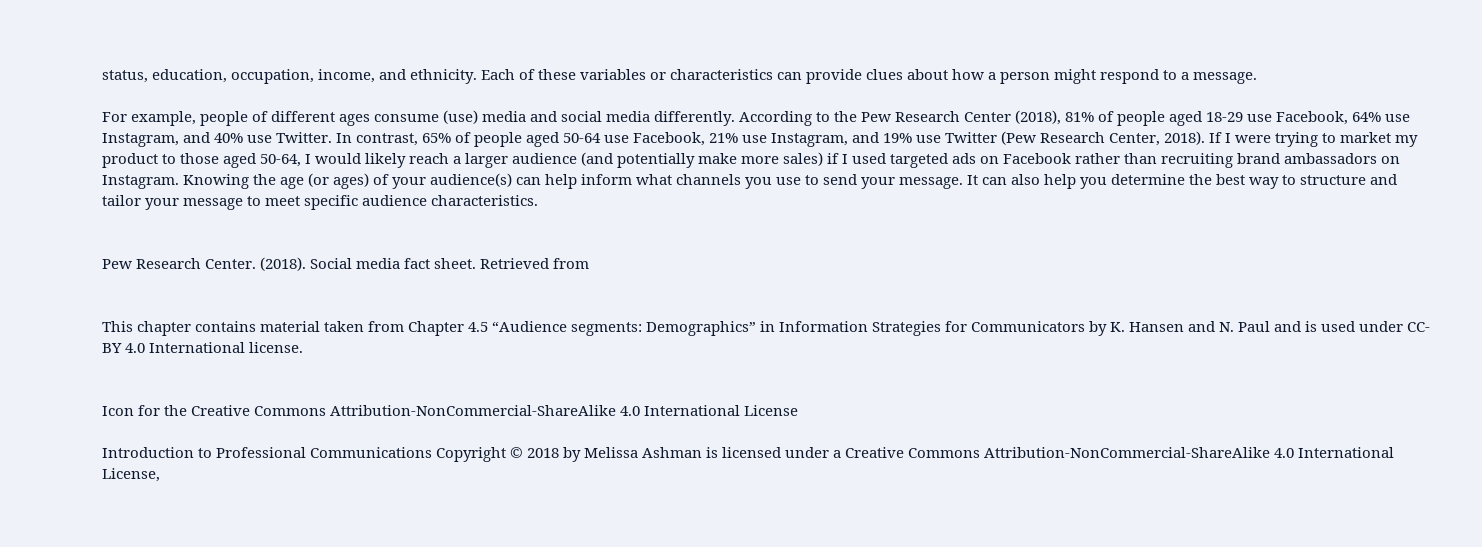status, education, occupation, income, and ethnicity. Each of these variables or characteristics can provide clues about how a person might respond to a message.

For example, people of different ages consume (use) media and social media differently. According to the Pew Research Center (2018), 81% of people aged 18-29 use Facebook, 64% use Instagram, and 40% use Twitter. In contrast, 65% of people aged 50-64 use Facebook, 21% use Instagram, and 19% use Twitter (Pew Research Center, 2018). If I were trying to market my product to those aged 50-64, I would likely reach a larger audience (and potentially make more sales) if I used targeted ads on Facebook rather than recruiting brand ambassadors on Instagram. Knowing the age (or ages) of your audience(s) can help inform what channels you use to send your message. It can also help you determine the best way to structure and tailor your message to meet specific audience characteristics.


Pew Research Center. (2018). Social media fact sheet. Retrieved from


This chapter contains material taken from Chapter 4.5 “Audience segments: Demographics” in Information Strategies for Communicators by K. Hansen and N. Paul and is used under CC-BY 4.0 International license.


Icon for the Creative Commons Attribution-NonCommercial-ShareAlike 4.0 International License

Introduction to Professional Communications Copyright © 2018 by Melissa Ashman is licensed under a Creative Commons Attribution-NonCommercial-ShareAlike 4.0 International License,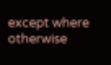except where otherwise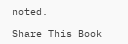noted.

Share This Book